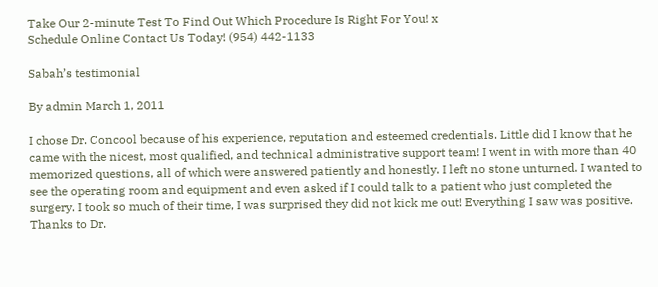Take Our 2-minute Test To Find Out Which Procedure Is Right For You! x
Schedule Online Contact Us Today! (954) 442-1133

Sabah’s testimonial

By admin March 1, 2011

I chose Dr. Concool because of his experience, reputation and esteemed credentials. Little did I know that he came with the nicest, most qualified, and technical administrative support team! I went in with more than 40 memorized questions, all of which were answered patiently and honestly. I left no stone unturned. I wanted to see the operating room and equipment and even asked if I could talk to a patient who just completed the surgery. I took so much of their time, I was surprised they did not kick me out! Everything I saw was positive. Thanks to Dr.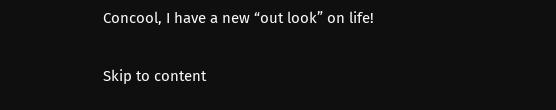Concool, I have a new “out look” on life!

Skip to content